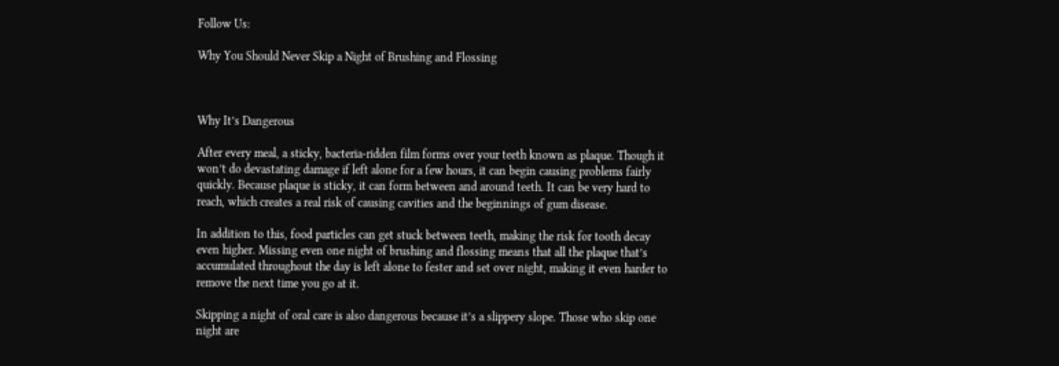Follow Us:

Why You Should Never Skip a Night of Brushing and Flossing



Why It’s Dangerous

After every meal, a sticky, bacteria-ridden film forms over your teeth known as plaque. Though it won’t do devastating damage if left alone for a few hours, it can begin causing problems fairly quickly. Because plaque is sticky, it can form between and around teeth. It can be very hard to reach, which creates a real risk of causing cavities and the beginnings of gum disease.

In addition to this, food particles can get stuck between teeth, making the risk for tooth decay even higher. Missing even one night of brushing and flossing means that all the plaque that’s accumulated throughout the day is left alone to fester and set over night, making it even harder to remove the next time you go at it.

Skipping a night of oral care is also dangerous because it’s a slippery slope. Those who skip one night are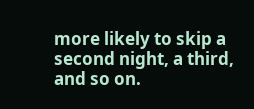more likely to skip a second night, a third, and so on.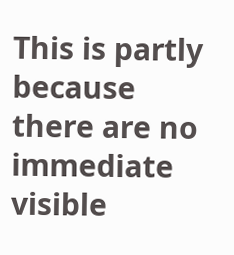This is partly because there are no immediate visible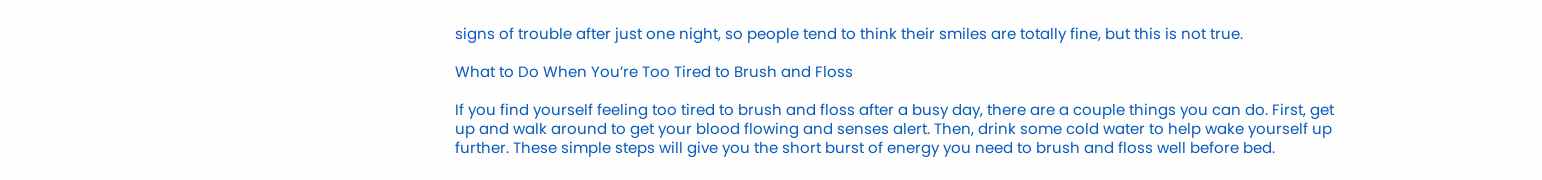signs of trouble after just one night, so people tend to think their smiles are totally fine, but this is not true.

What to Do When You’re Too Tired to Brush and Floss

If you find yourself feeling too tired to brush and floss after a busy day, there are a couple things you can do. First, get up and walk around to get your blood flowing and senses alert. Then, drink some cold water to help wake yourself up further. These simple steps will give you the short burst of energy you need to brush and floss well before bed.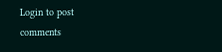Login to post comments